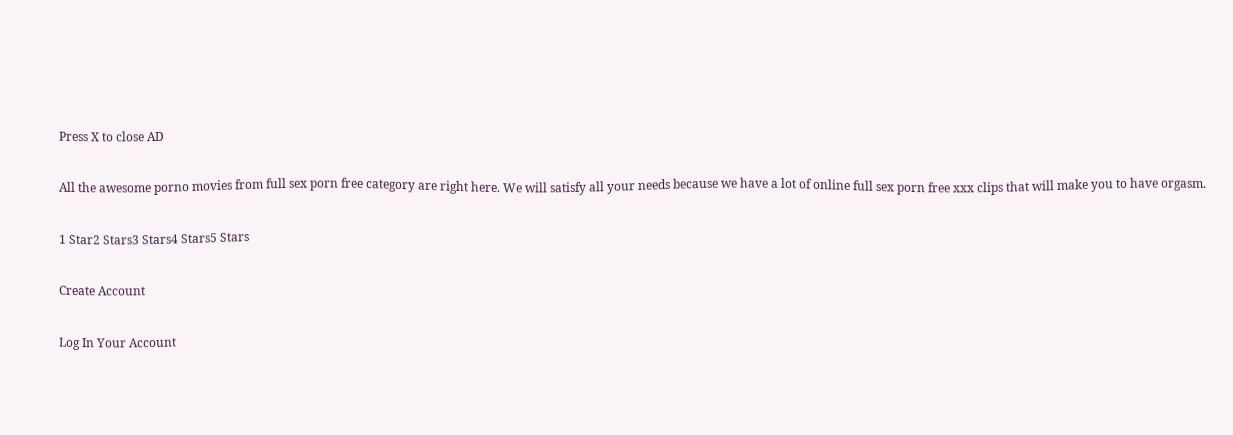Press X to close AD

All the awesome porno movies from full sex porn free category are right here. We will satisfy all your needs because we have a lot of online full sex porn free xxx clips that will make you to have orgasm.

1 Star2 Stars3 Stars4 Stars5 Stars

Create Account

Log In Your Account